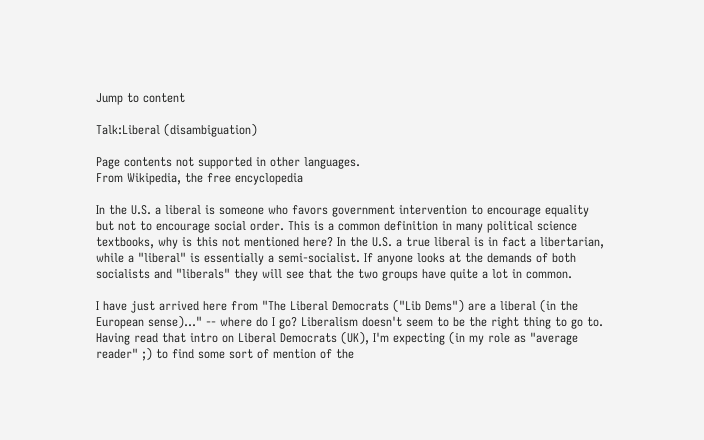Jump to content

Talk:Liberal (disambiguation)

Page contents not supported in other languages.
From Wikipedia, the free encyclopedia

In the U.S. a liberal is someone who favors government intervention to encourage equality but not to encourage social order. This is a common definition in many political science textbooks, why is this not mentioned here? In the U.S. a true liberal is in fact a libertarian, while a "liberal" is essentially a semi-socialist. If anyone looks at the demands of both socialists and "liberals" they will see that the two groups have quite a lot in common.

I have just arrived here from "The Liberal Democrats ("Lib Dems") are a liberal (in the European sense)..." -- where do I go? Liberalism doesn't seem to be the right thing to go to. Having read that intro on Liberal Democrats (UK), I'm expecting (in my role as "average reader" ;) to find some sort of mention of the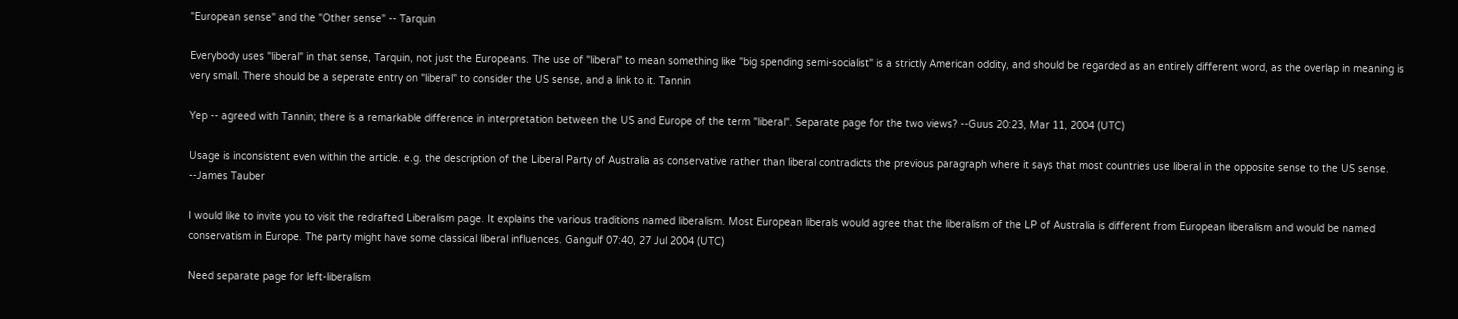"European sense" and the "Other sense" -- Tarquin

Everybody uses "liberal" in that sense, Tarquin, not just the Europeans. The use of "liberal" to mean something like "big spending semi-socialist" is a strictly American oddity, and should be regarded as an entirely different word, as the overlap in meaning is very small. There should be a seperate entry on "liberal" to consider the US sense, and a link to it. Tannin

Yep -- agreed with Tannin; there is a remarkable difference in interpretation between the US and Europe of the term "liberal". Separate page for the two views? --Guus 20:23, Mar 11, 2004 (UTC)

Usage is inconsistent even within the article. e.g. the description of the Liberal Party of Australia as conservative rather than liberal contradicts the previous paragraph where it says that most countries use liberal in the opposite sense to the US sense. --James Tauber

I would like to invite you to visit the redrafted Liberalism page. It explains the various traditions named liberalism. Most European liberals would agree that the liberalism of the LP of Australia is different from European liberalism and would be named conservatism in Europe. The party might have some classical liberal influences. Gangulf 07:40, 27 Jul 2004 (UTC)

Need separate page for left-liberalism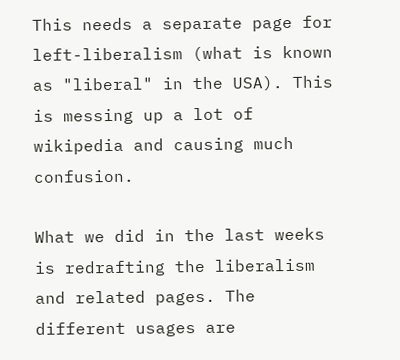This needs a separate page for left-liberalism (what is known as "liberal" in the USA). This is messing up a lot of wikipedia and causing much confusion.

What we did in the last weeks is redrafting the liberalism and related pages. The different usages are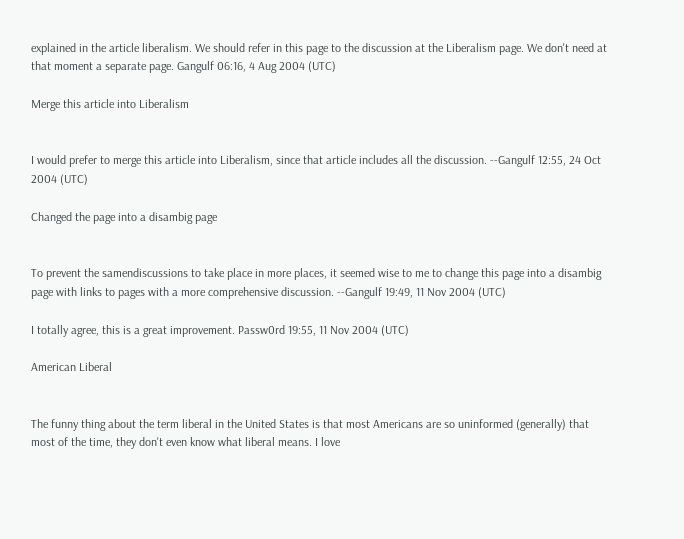explained in the article liberalism. We should refer in this page to the discussion at the Liberalism page. We don't need at that moment a separate page. Gangulf 06:16, 4 Aug 2004 (UTC)

Merge this article into Liberalism


I would prefer to merge this article into Liberalism, since that article includes all the discussion. --Gangulf 12:55, 24 Oct 2004 (UTC)

Changed the page into a disambig page


To prevent the samendiscussions to take place in more places, it seemed wise to me to change this page into a disambig page with links to pages with a more comprehensive discussion. --Gangulf 19:49, 11 Nov 2004 (UTC)

I totally agree, this is a great improvement. Passw0rd 19:55, 11 Nov 2004 (UTC)

American Liberal


The funny thing about the term liberal in the United States is that most Americans are so uninformed (generally) that most of the time, they don't even know what liberal means. I love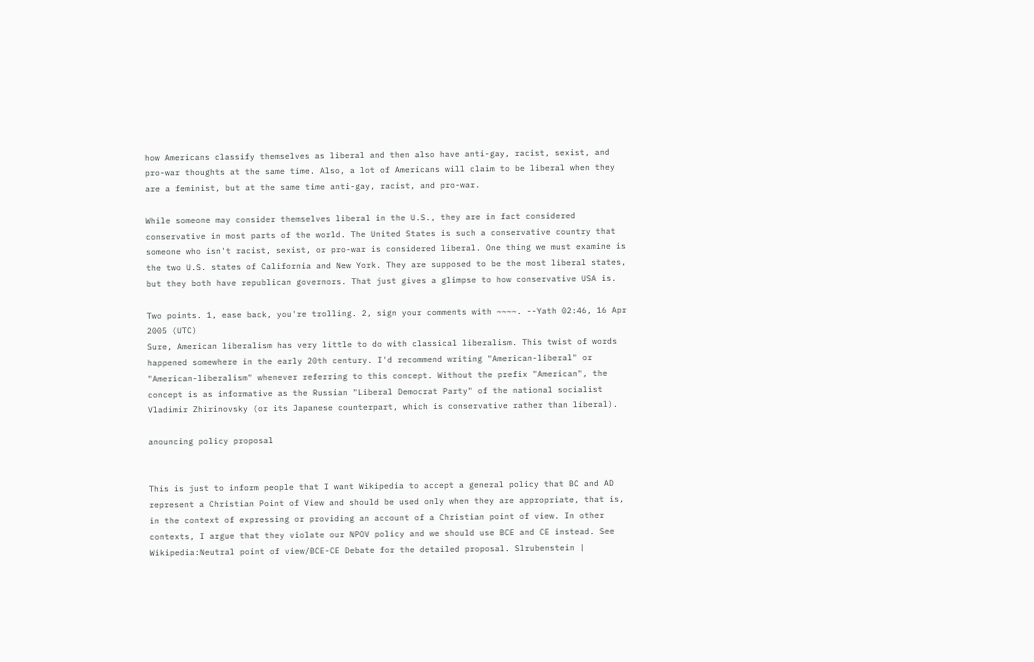how Americans classify themselves as liberal and then also have anti-gay, racist, sexist, and pro-war thoughts at the same time. Also, a lot of Americans will claim to be liberal when they are a feminist, but at the same time anti-gay, racist, and pro-war.

While someone may consider themselves liberal in the U.S., they are in fact considered conservative in most parts of the world. The United States is such a conservative country that someone who isn't racist, sexist, or pro-war is considered liberal. One thing we must examine is the two U.S. states of California and New York. They are supposed to be the most liberal states, but they both have republican governors. That just gives a glimpse to how conservative USA is.

Two points. 1, ease back, you're trolling. 2, sign your comments with ~~~~. --Yath 02:46, 16 Apr 2005 (UTC)
Sure, American liberalism has very little to do with classical liberalism. This twist of words happened somewhere in the early 20th century. I'd recommend writing "American-liberal" or "American-liberalism" whenever referring to this concept. Without the prefix "American", the concept is as informative as the Russian "Liberal Democrat Party" of the national socialist Vladimir Zhirinovsky (or its Japanese counterpart, which is conservative rather than liberal).

anouncing policy proposal


This is just to inform people that I want Wikipedia to accept a general policy that BC and AD represent a Christian Point of View and should be used only when they are appropriate, that is, in the context of expressing or providing an account of a Christian point of view. In other contexts, I argue that they violate our NPOV policy and we should use BCE and CE instead. See Wikipedia:Neutral point of view/BCE-CE Debate for the detailed proposal. Slrubenstein |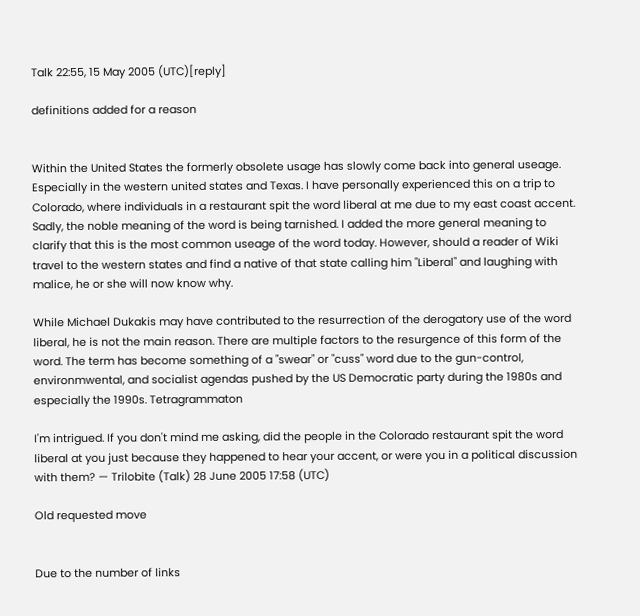Talk 22:55, 15 May 2005 (UTC)[reply]

definitions added for a reason


Within the United States the formerly obsolete usage has slowly come back into general useage. Especially in the western united states and Texas. I have personally experienced this on a trip to Colorado, where individuals in a restaurant spit the word liberal at me due to my east coast accent. Sadly, the noble meaning of the word is being tarnished. I added the more general meaning to clarify that this is the most common useage of the word today. However, should a reader of Wiki travel to the western states and find a native of that state calling him "Liberal" and laughing with malice, he or she will now know why.

While Michael Dukakis may have contributed to the resurrection of the derogatory use of the word liberal, he is not the main reason. There are multiple factors to the resurgence of this form of the word. The term has become something of a "swear" or "cuss" word due to the gun-control, environmwental, and socialist agendas pushed by the US Democratic party during the 1980s and especially the 1990s. Tetragrammaton

I'm intrigued. If you don't mind me asking, did the people in the Colorado restaurant spit the word liberal at you just because they happened to hear your accent, or were you in a political discussion with them? — Trilobite (Talk) 28 June 2005 17:58 (UTC)

Old requested move


Due to the number of links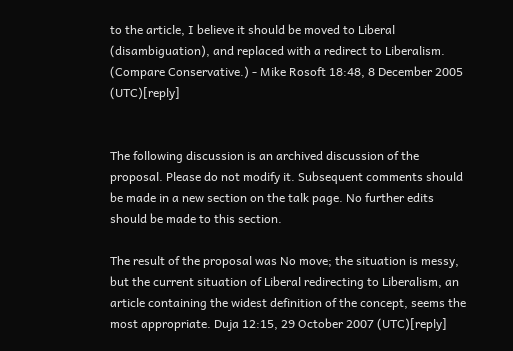to the article, I believe it should be moved to Liberal (disambiguation), and replaced with a redirect to Liberalism. (Compare Conservative.) - Mike Rosoft 18:48, 8 December 2005 (UTC)[reply]


The following discussion is an archived discussion of the proposal. Please do not modify it. Subsequent comments should be made in a new section on the talk page. No further edits should be made to this section.

The result of the proposal was No move; the situation is messy, but the current situation of Liberal redirecting to Liberalism, an article containing the widest definition of the concept, seems the most appropriate. Duja 12:15, 29 October 2007 (UTC)[reply]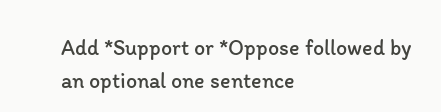Add *Support or *Oppose followed by an optional one sentence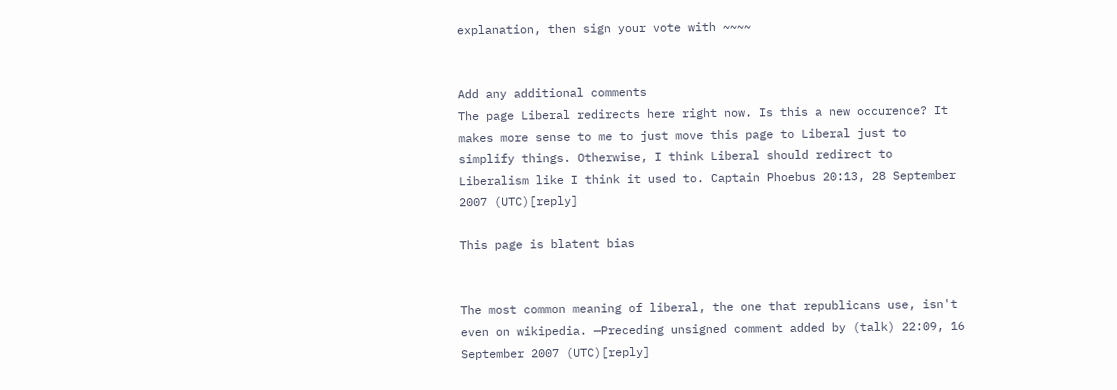explanation, then sign your vote with ~~~~


Add any additional comments
The page Liberal redirects here right now. Is this a new occurence? It makes more sense to me to just move this page to Liberal just to simplify things. Otherwise, I think Liberal should redirect to Liberalism like I think it used to. Captain Phoebus 20:13, 28 September 2007 (UTC)[reply]

This page is blatent bias


The most common meaning of liberal, the one that republicans use, isn't even on wikipedia. —Preceding unsigned comment added by (talk) 22:09, 16 September 2007 (UTC)[reply]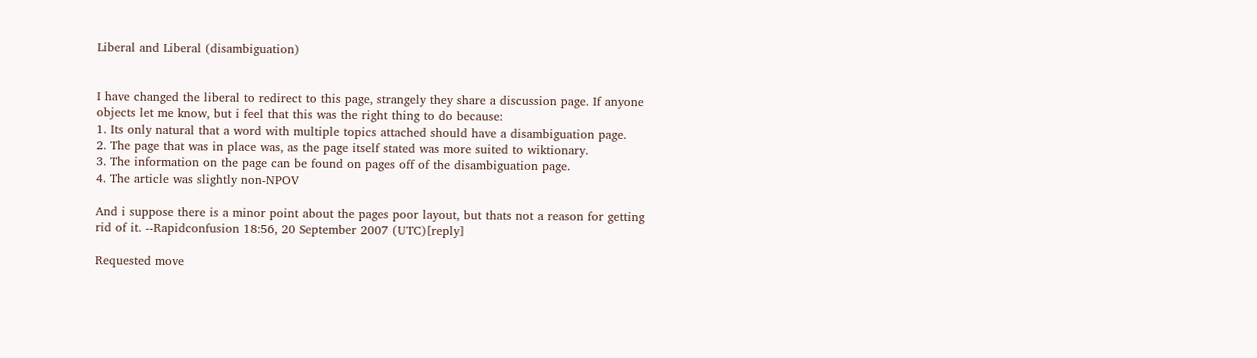Liberal and Liberal (disambiguation)


I have changed the liberal to redirect to this page, strangely they share a discussion page. If anyone objects let me know, but i feel that this was the right thing to do because:
1. Its only natural that a word with multiple topics attached should have a disambiguation page.
2. The page that was in place was, as the page itself stated was more suited to wiktionary.
3. The information on the page can be found on pages off of the disambiguation page.
4. The article was slightly non-NPOV

And i suppose there is a minor point about the pages poor layout, but thats not a reason for getting rid of it. --Rapidconfusion 18:56, 20 September 2007 (UTC)[reply]

Requested move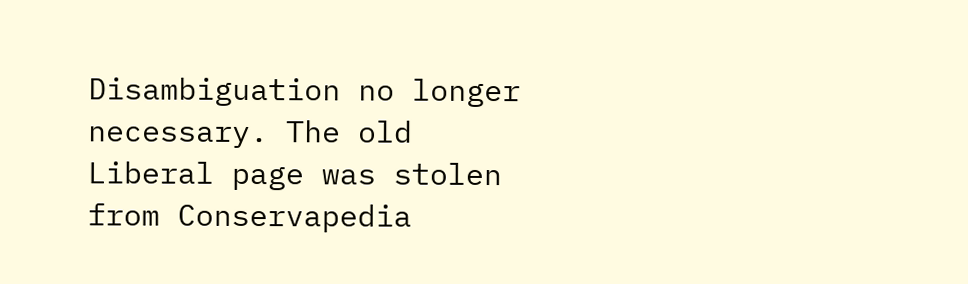Disambiguation no longer necessary. The old Liberal page was stolen from Conservapedia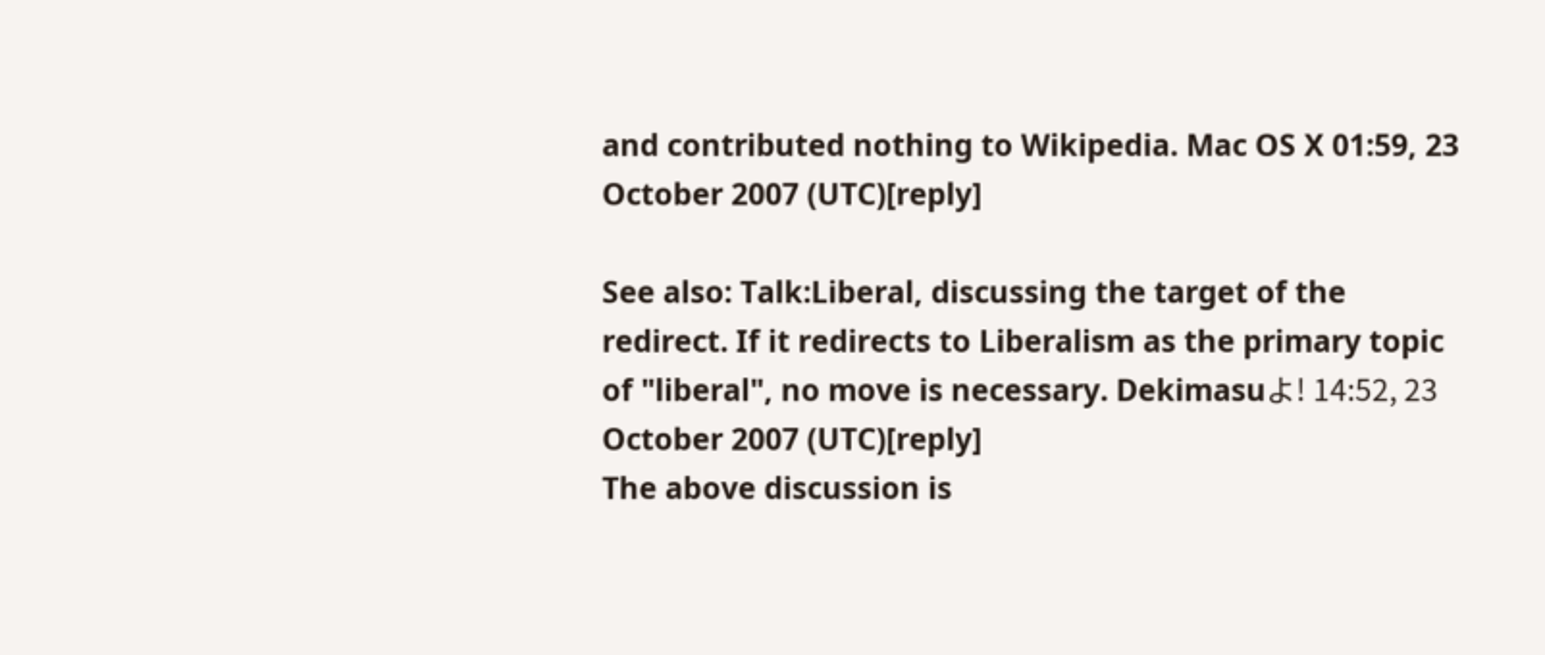and contributed nothing to Wikipedia. Mac OS X 01:59, 23 October 2007 (UTC)[reply]

See also: Talk:Liberal, discussing the target of the redirect. If it redirects to Liberalism as the primary topic of "liberal", no move is necessary. Dekimasuよ! 14:52, 23 October 2007 (UTC)[reply]
The above discussion is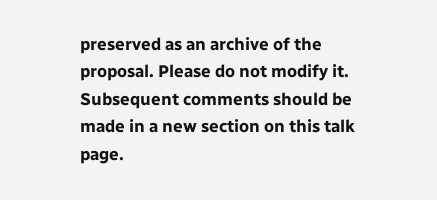preserved as an archive of the proposal. Please do not modify it. Subsequent comments should be made in a new section on this talk page.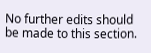No further edits should be made to this section.